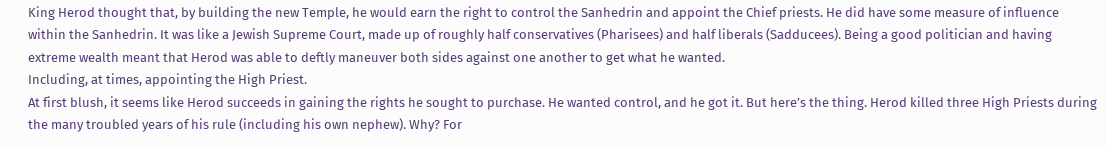King Herod thought that, by building the new Temple, he would earn the right to control the Sanhedrin and appoint the Chief priests. He did have some measure of influence within the Sanhedrin. It was like a Jewish Supreme Court, made up of roughly half conservatives (Pharisees) and half liberals (Sadducees). Being a good politician and having extreme wealth meant that Herod was able to deftly maneuver both sides against one another to get what he wanted.
Including, at times, appointing the High Priest.
At first blush, it seems like Herod succeeds in gaining the rights he sought to purchase. He wanted control, and he got it. But here’s the thing. Herod killed three High Priests during the many troubled years of his rule (including his own nephew). Why? For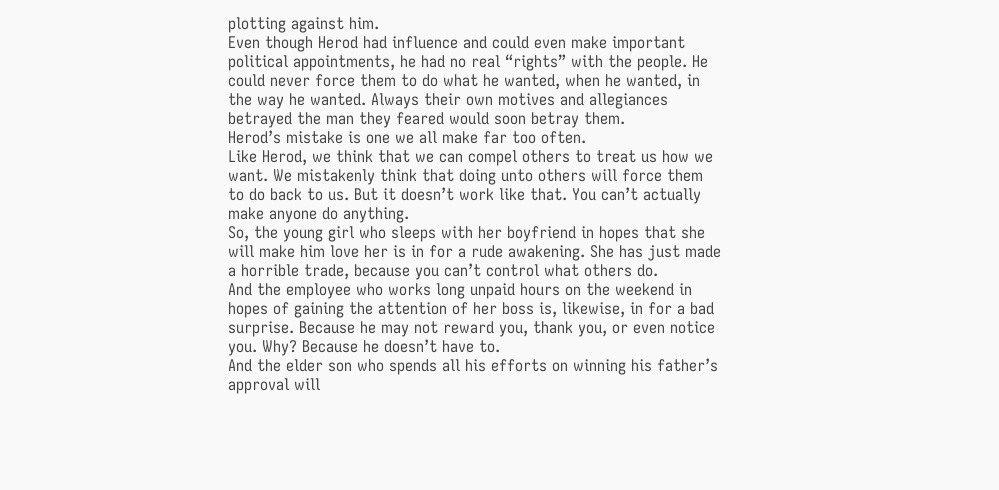plotting against him.
Even though Herod had influence and could even make important political appointments, he had no real “rights” with the people. He could never force them to do what he wanted, when he wanted, in the way he wanted. Always their own motives and allegiances betrayed the man they feared would soon betray them.
Herod’s mistake is one we all make far too often.
Like Herod, we think that we can compel others to treat us how we want. We mistakenly think that doing unto others will force them to do back to us. But it doesn’t work like that. You can’t actually make anyone do anything.
So, the young girl who sleeps with her boyfriend in hopes that she will make him love her is in for a rude awakening. She has just made a horrible trade, because you can’t control what others do.
And the employee who works long unpaid hours on the weekend in hopes of gaining the attention of her boss is, likewise, in for a bad surprise. Because he may not reward you, thank you, or even notice you. Why? Because he doesn’t have to.
And the elder son who spends all his efforts on winning his father’s approval will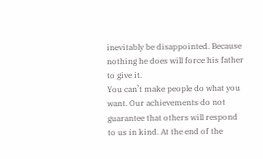inevitably be disappointed. Because nothing he does will force his father to give it.
You can’t make people do what you want. Our achievements do not guarantee that others will respond to us in kind. At the end of the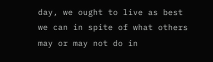day, we ought to live as best we can in spite of what others may or may not do in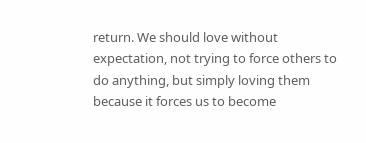return. We should love without expectation, not trying to force others to do anything, but simply loving them because it forces us to become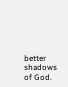better shadows of God.